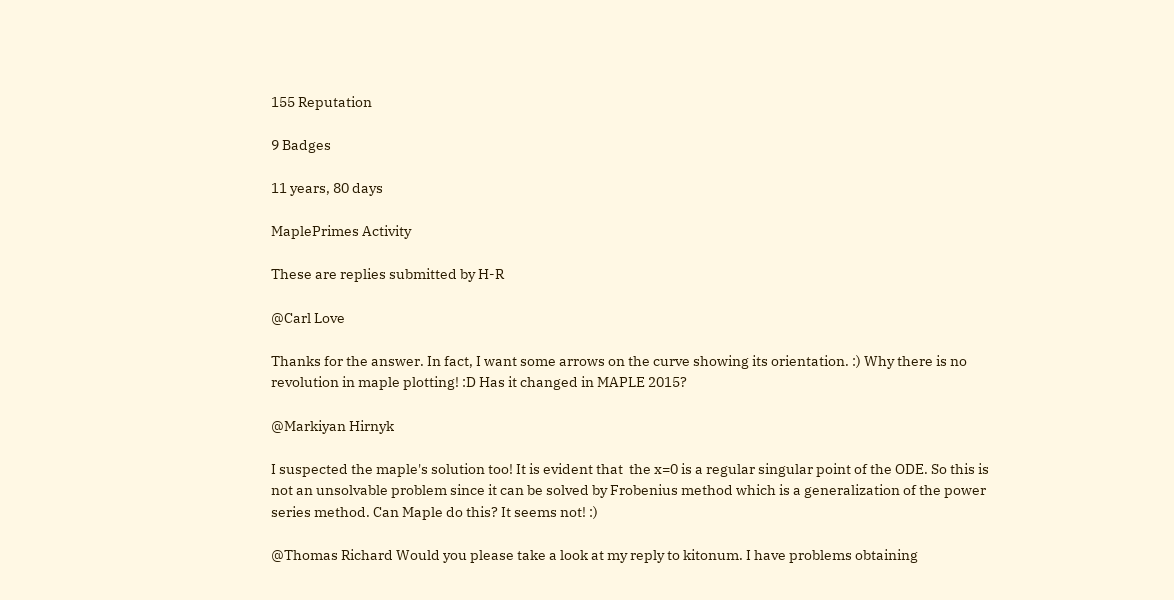155 Reputation

9 Badges

11 years, 80 days

MaplePrimes Activity

These are replies submitted by H-R

@Carl Love

Thanks for the answer. In fact, I want some arrows on the curve showing its orientation. :) Why there is no revolution in maple plotting! :D Has it changed in MAPLE 2015?

@Markiyan Hirnyk

I suspected the maple's solution too! It is evident that  the x=0 is a regular singular point of the ODE. So this is not an unsolvable problem since it can be solved by Frobenius method which is a generalization of the power series method. Can Maple do this? It seems not! :)

@Thomas Richard Would you please take a look at my reply to kitonum. I have problems obtaining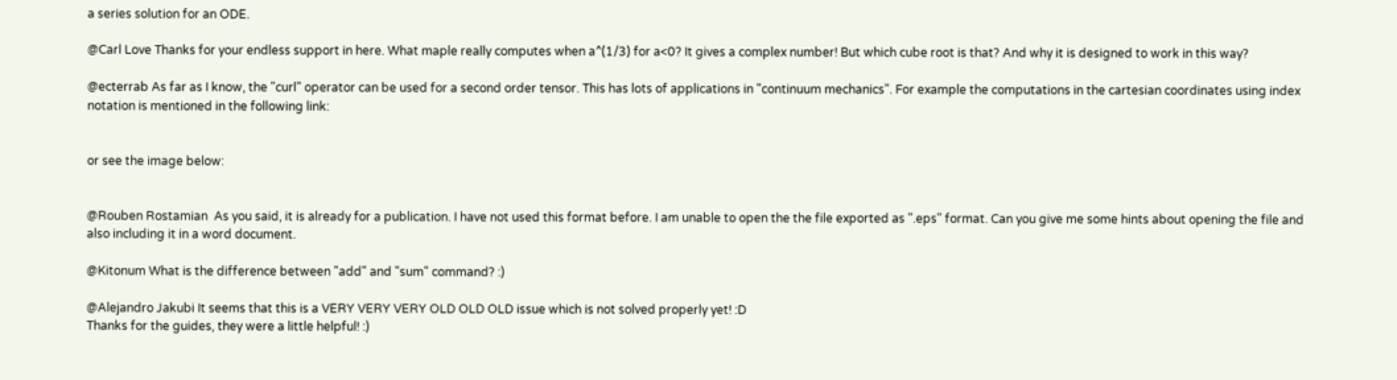a series solution for an ODE.

@Carl Love Thanks for your endless support in here. What maple really computes when a^(1/3) for a<0? It gives a complex number! But which cube root is that? And why it is designed to work in this way?

@ecterrab As far as I know, the "curl" operator can be used for a second order tensor. This has lots of applications in "continuum mechanics". For example the computations in the cartesian coordinates using index notation is mentioned in the following link:


or see the image below:


@Rouben Rostamian  As you said, it is already for a publication. I have not used this format before. I am unable to open the the file exported as ".eps" format. Can you give me some hints about opening the file and also including it in a word document.

@Kitonum What is the difference between "add" and "sum" command? :)

@Alejandro Jakubi It seems that this is a VERY VERY VERY OLD OLD OLD issue which is not solved properly yet! :D
Thanks for the guides, they were a little helpful! :)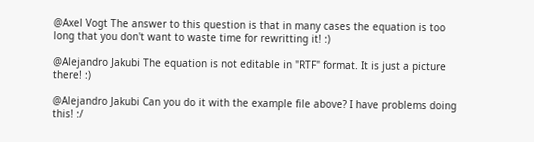@Axel Vogt The answer to this question is that in many cases the equation is too long that you don't want to waste time for rewritting it! :)

@Alejandro Jakubi The equation is not editable in "RTF" format. It is just a picture there! :)

@Alejandro Jakubi Can you do it with the example file above? I have problems doing this! :/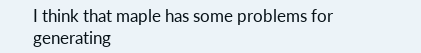I think that maple has some problems for generating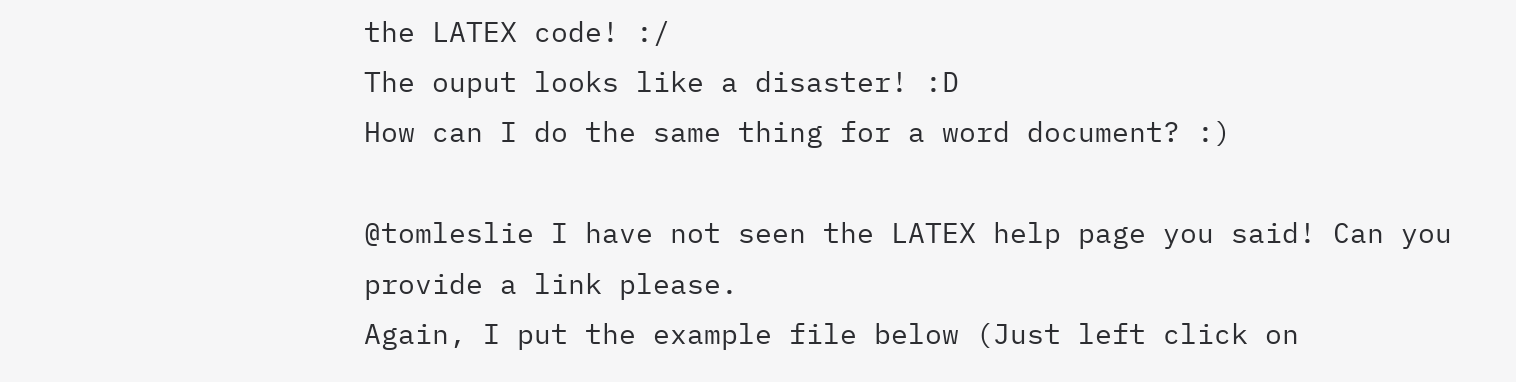the LATEX code! :/
The ouput looks like a disaster! :D
How can I do the same thing for a word document? :)

@tomleslie I have not seen the LATEX help page you said! Can you provide a link please.
Again, I put the example file below (Just left click on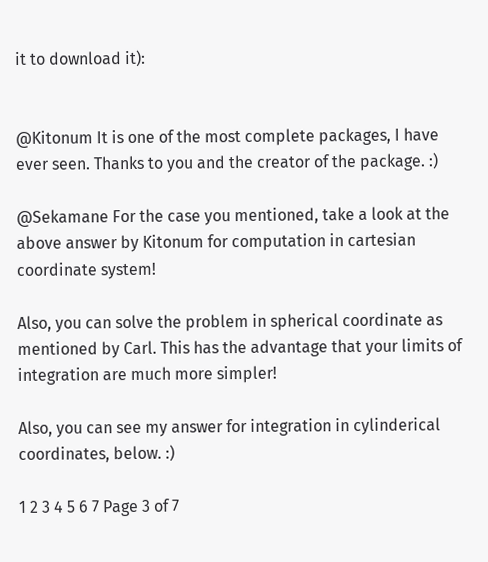it to download it):


@Kitonum It is one of the most complete packages, I have ever seen. Thanks to you and the creator of the package. :)

@Sekamane For the case you mentioned, take a look at the above answer by Kitonum for computation in cartesian coordinate system!

Also, you can solve the problem in spherical coordinate as mentioned by Carl. This has the advantage that your limits of integration are much more simpler!

Also, you can see my answer for integration in cylinderical coordinates, below. :)

1 2 3 4 5 6 7 Page 3 of 7